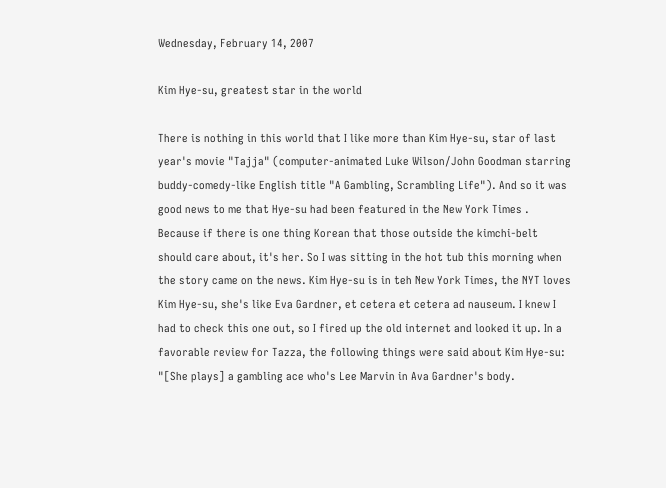Wednesday, February 14, 2007

Kim Hye-su, greatest star in the world

There is nothing in this world that I like more than Kim Hye-su, star of last year's movie "Tajja" (computer-animated Luke Wilson/John Goodman starring buddy-comedy-like English title "A Gambling, Scrambling Life"). And so it was good news to me that Hye-su had been featured in the New York Times . Because if there is one thing Korean that those outside the kimchi-belt should care about, it's her. So I was sitting in the hot tub this morning when the story came on the news. Kim Hye-su is in teh New York Times, the NYT loves Kim Hye-su, she's like Eva Gardner, et cetera et cetera ad nauseum. I knew I had to check this one out, so I fired up the old internet and looked it up. In a favorable review for Tazza, the following things were said about Kim Hye-su:
"[She plays] a gambling ace who's Lee Marvin in Ava Gardner's body.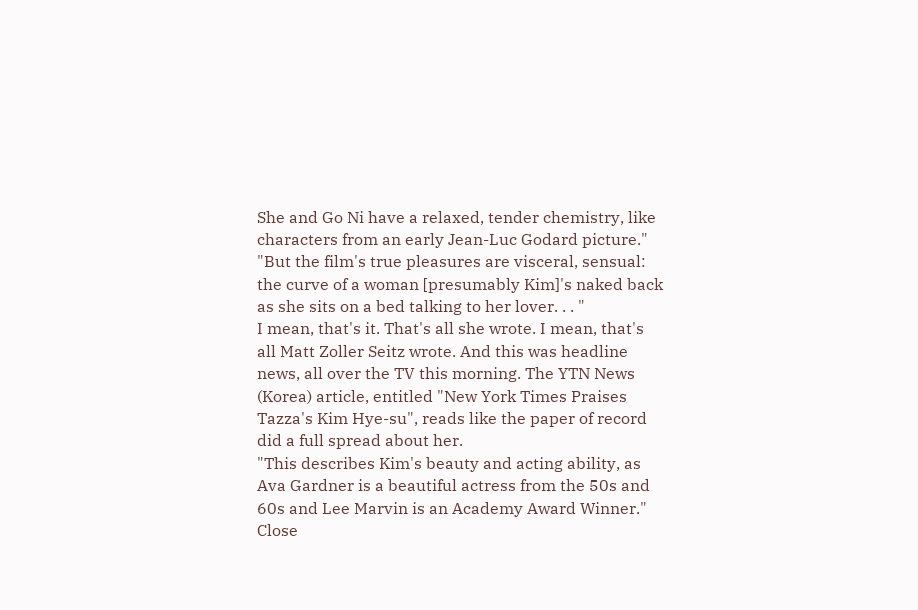She and Go Ni have a relaxed, tender chemistry, like characters from an early Jean-Luc Godard picture." "But the film's true pleasures are visceral, sensual: the curve of a woman [presumably Kim]'s naked back as she sits on a bed talking to her lover. . . "
I mean, that's it. That's all she wrote. I mean, that's all Matt Zoller Seitz wrote. And this was headline news, all over the TV this morning. The YTN News (Korea) article, entitled "New York Times Praises Tazza's Kim Hye-su", reads like the paper of record did a full spread about her.
"This describes Kim's beauty and acting ability, as Ava Gardner is a beautiful actress from the 50s and 60s and Lee Marvin is an Academy Award Winner."
Close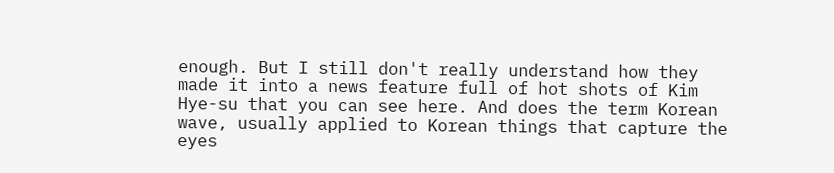enough. But I still don't really understand how they made it into a news feature full of hot shots of Kim Hye-su that you can see here. And does the term Korean wave, usually applied to Korean things that capture the eyes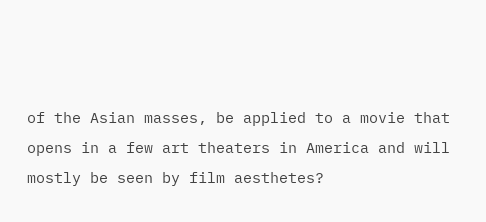of the Asian masses, be applied to a movie that opens in a few art theaters in America and will mostly be seen by film aesthetes?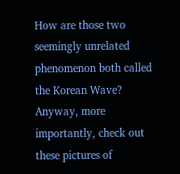How are those two seemingly unrelated phenomenon both called the Korean Wave?
Anyway, more importantly, check out these pictures of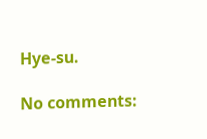Hye-su.

No comments: